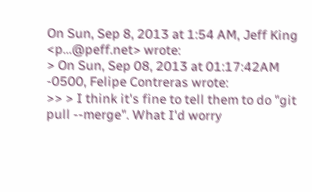On Sun, Sep 8, 2013 at 1:54 AM, Jeff King <p...@peff.net> wrote:
> On Sun, Sep 08, 2013 at 01:17:42AM -0500, Felipe Contreras wrote:
>> > I think it's fine to tell them to do "git pull --merge". What I'd worry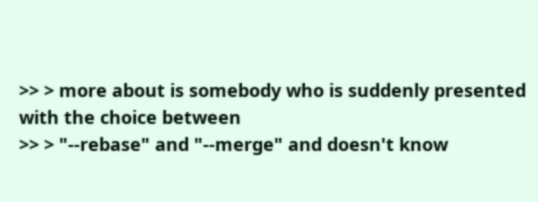>> > more about is somebody who is suddenly presented with the choice between
>> > "--rebase" and "--merge" and doesn't know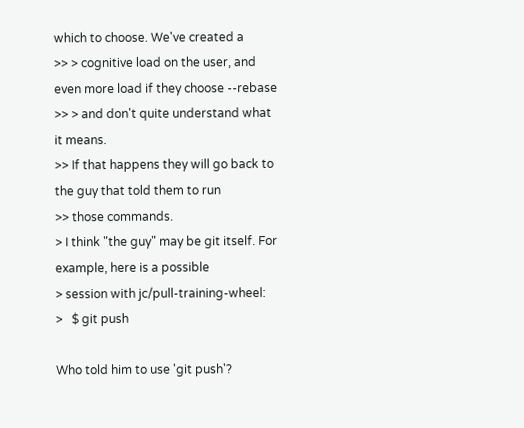which to choose. We've created a
>> > cognitive load on the user, and even more load if they choose --rebase
>> > and don't quite understand what it means.
>> If that happens they will go back to the guy that told them to run
>> those commands.
> I think "the guy" may be git itself. For example, here is a possible
> session with jc/pull-training-wheel:
>   $ git push

Who told him to use 'git push'?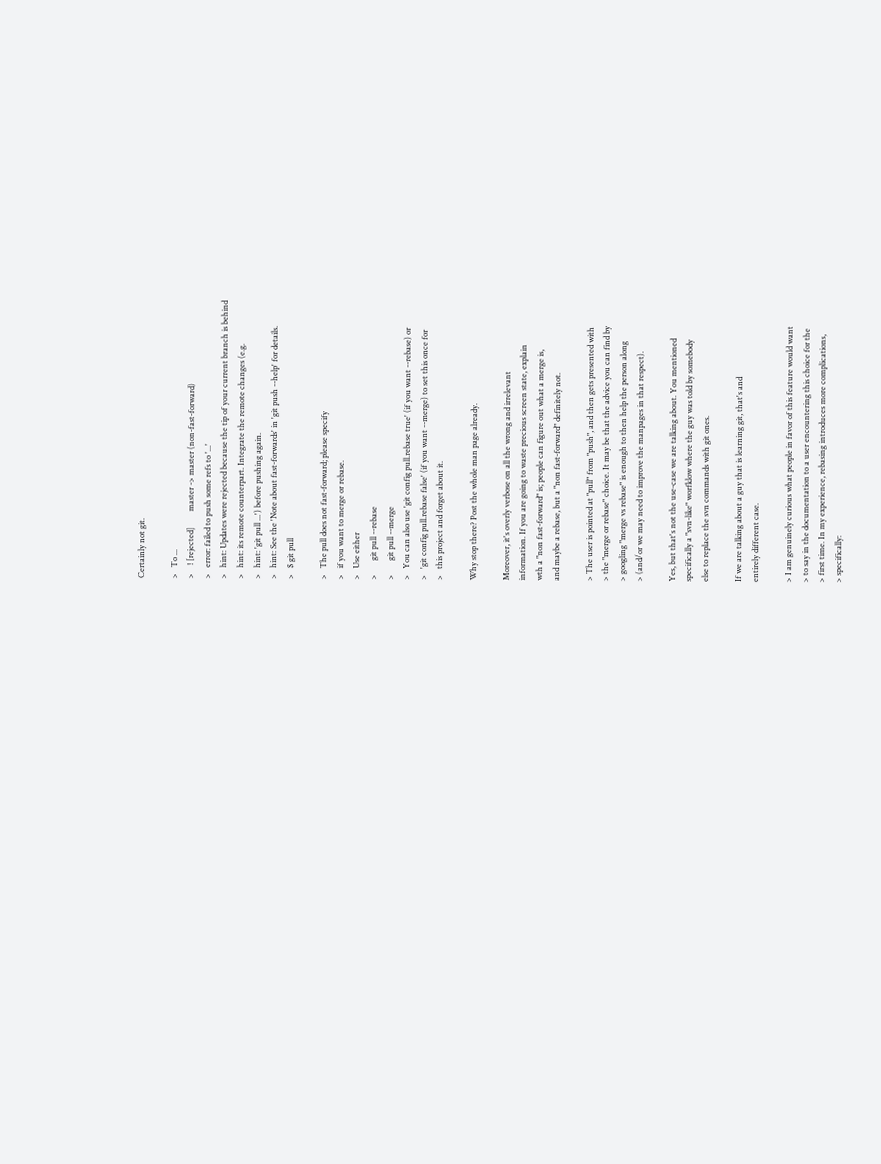Certainly not git.

>   To ...
>    ! [rejected]        master -> master (non-fast-forward)
>   error: failed to push some refs to '...'
>   hint: Updates were rejected because the tip of your current branch is behind
>   hint: its remote counterpart. Integrate the remote changes (e.g.
>   hint: 'git pull ...') before pushing again.
>   hint: See the 'Note about fast-forwards' in 'git push --help' for details.
>   $ git pull

>   The pull does not fast-forward; please specify
>   if you want to merge or rebase.
>   Use either
>       git pull --rebase
>       git pull --merge
>   You can also use 'git config pull.rebase true' (if you want --rebase) or
>   'git config pull.rebase false' (if you want --merge) to set this once for
>   this project and forget about it.

Why stop there? Post the whole man page already.

Moreover, it's overly verbose on all the wrong and irrelevant
information. If you are going to waste precious screen state, explain
wth a "non fast-forward" is; people can figure out what a merge is,
and maybe a rebase, but a "non fast-forward" definitely not.

> The user is pointed at "pull" from "push", and then gets presented with
> the "merge or rebase" choice. It may be that the advice you can find by
> googling "merge vs rebase" is enough to then help the person along
> (and/or we may need to improve the manpages in that respect).

Yes, but that's not the use-case we are talking about. You mentioned
specifically a "svn-like" worfklow where the guy was told by somebody
else to replace the svn commands with git ones.

If we are talking about a guy that is learning git, that's and
entirely different case.

> I am genuinely curious what people in favor of this feature would want
> to say in the documentation to a user encountering this choice for the
> first time. In my experience, rebasing introduces more complications,
> specifically: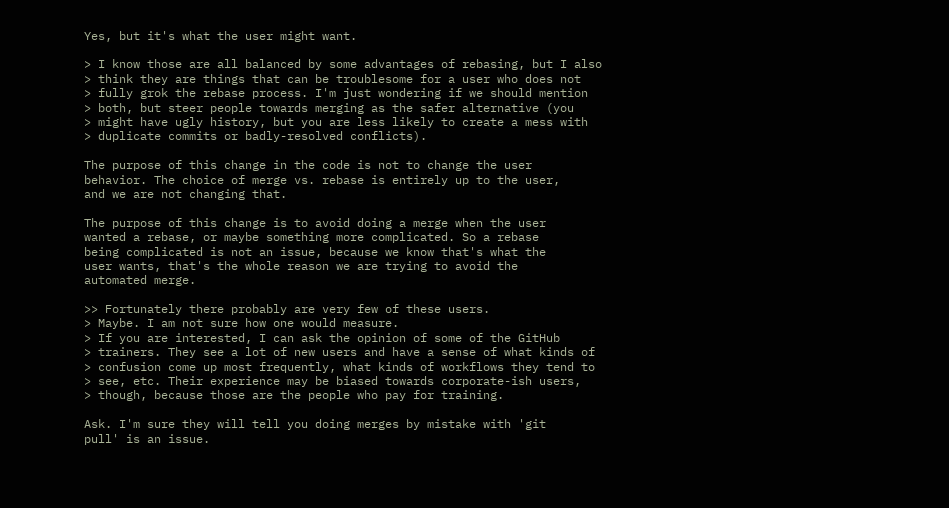Yes, but it's what the user might want.

> I know those are all balanced by some advantages of rebasing, but I also
> think they are things that can be troublesome for a user who does not
> fully grok the rebase process. I'm just wondering if we should mention
> both, but steer people towards merging as the safer alternative (you
> might have ugly history, but you are less likely to create a mess with
> duplicate commits or badly-resolved conflicts).

The purpose of this change in the code is not to change the user
behavior. The choice of merge vs. rebase is entirely up to the user,
and we are not changing that.

The purpose of this change is to avoid doing a merge when the user
wanted a rebase, or maybe something more complicated. So a rebase
being complicated is not an issue, because we know that's what the
user wants, that's the whole reason we are trying to avoid the
automated merge.

>> Fortunately there probably are very few of these users.
> Maybe. I am not sure how one would measure.
> If you are interested, I can ask the opinion of some of the GitHub
> trainers. They see a lot of new users and have a sense of what kinds of
> confusion come up most frequently, what kinds of workflows they tend to
> see, etc. Their experience may be biased towards corporate-ish users,
> though, because those are the people who pay for training.

Ask. I'm sure they will tell you doing merges by mistake with 'git
pull' is an issue.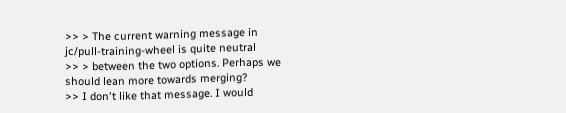>> > The current warning message in jc/pull-training-wheel is quite neutral
>> > between the two options. Perhaps we should lean more towards merging?
>> I don't like that message. I would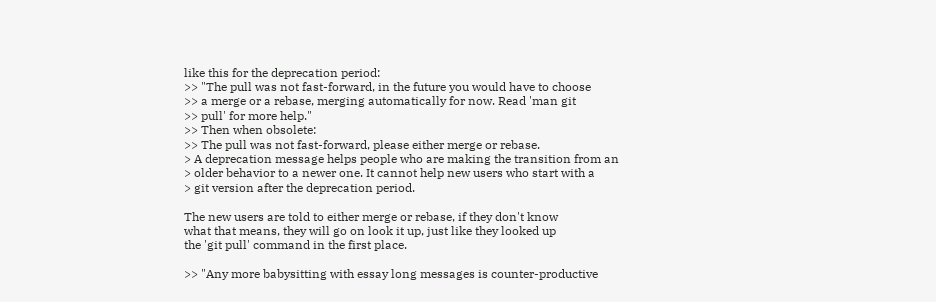like this for the deprecation period:
>> "The pull was not fast-forward, in the future you would have to choose
>> a merge or a rebase, merging automatically for now. Read 'man git
>> pull' for more help."
>> Then when obsolete:
>> The pull was not fast-forward, please either merge or rebase.
> A deprecation message helps people who are making the transition from an
> older behavior to a newer one. It cannot help new users who start with a
> git version after the deprecation period.

The new users are told to either merge or rebase, if they don't know
what that means, they will go on look it up, just like they looked up
the 'git pull' command in the first place.

>> "Any more babysitting with essay long messages is counter-productive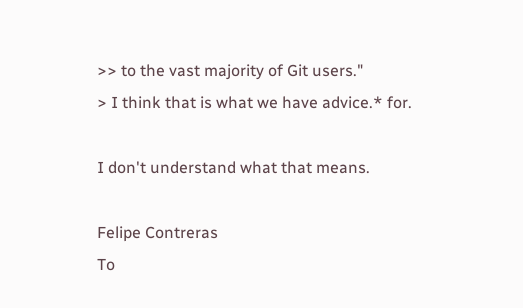>> to the vast majority of Git users."
> I think that is what we have advice.* for.

I don't understand what that means.

Felipe Contreras
To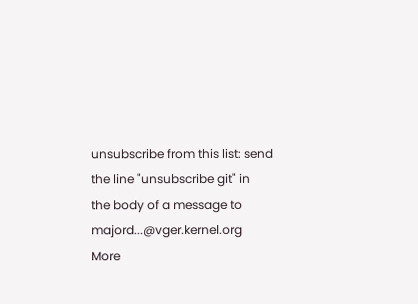unsubscribe from this list: send the line "unsubscribe git" in
the body of a message to majord...@vger.kernel.org
More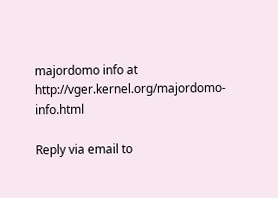majordomo info at  http://vger.kernel.org/majordomo-info.html

Reply via email to